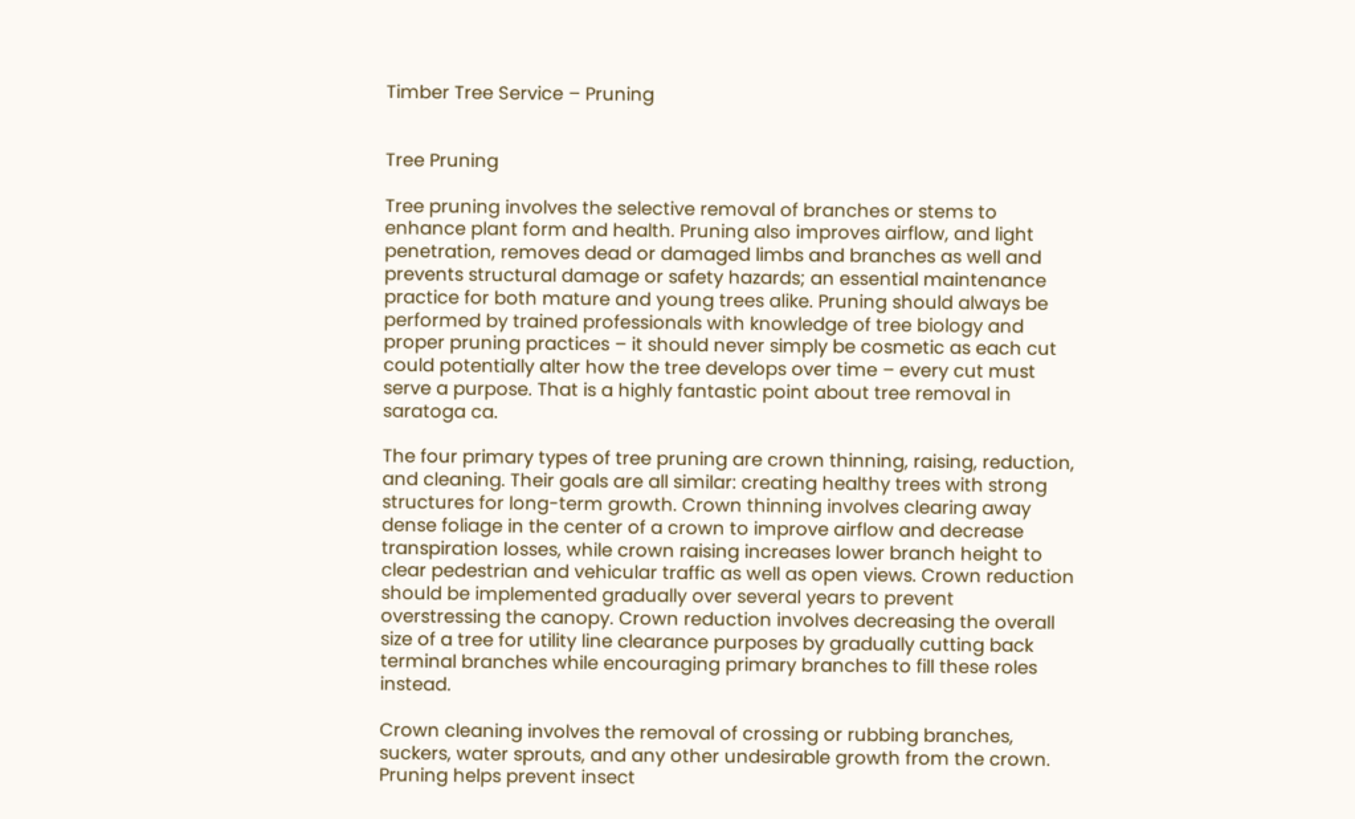Timber Tree Service – Pruning


Tree Pruning

Tree pruning involves the selective removal of branches or stems to enhance plant form and health. Pruning also improves airflow, and light penetration, removes dead or damaged limbs and branches as well and prevents structural damage or safety hazards; an essential maintenance practice for both mature and young trees alike. Pruning should always be performed by trained professionals with knowledge of tree biology and proper pruning practices – it should never simply be cosmetic as each cut could potentially alter how the tree develops over time – every cut must serve a purpose. That is a highly fantastic point about tree removal in saratoga ca.

The four primary types of tree pruning are crown thinning, raising, reduction, and cleaning. Their goals are all similar: creating healthy trees with strong structures for long-term growth. Crown thinning involves clearing away dense foliage in the center of a crown to improve airflow and decrease transpiration losses, while crown raising increases lower branch height to clear pedestrian and vehicular traffic as well as open views. Crown reduction should be implemented gradually over several years to prevent overstressing the canopy. Crown reduction involves decreasing the overall size of a tree for utility line clearance purposes by gradually cutting back terminal branches while encouraging primary branches to fill these roles instead.

Crown cleaning involves the removal of crossing or rubbing branches, suckers, water sprouts, and any other undesirable growth from the crown. Pruning helps prevent insect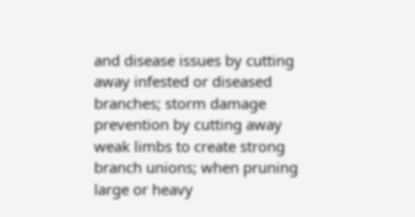and disease issues by cutting away infested or diseased branches; storm damage prevention by cutting away weak limbs to create strong branch unions; when pruning large or heavy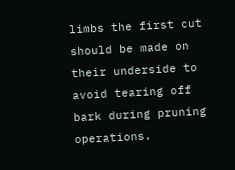limbs the first cut should be made on their underside to avoid tearing off bark during pruning operations.